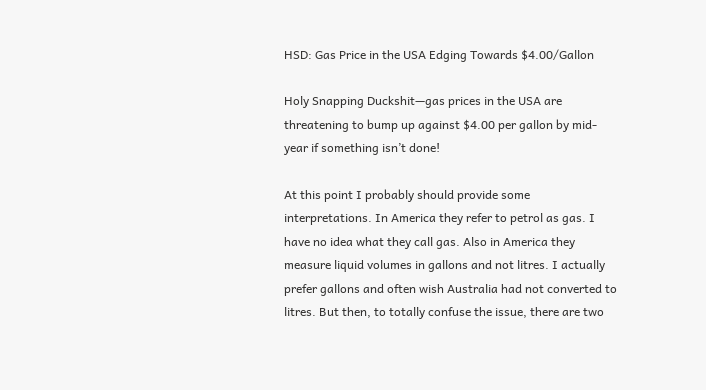HSD: Gas Price in the USA Edging Towards $4.00/Gallon

Holy Snapping Duckshit—gas prices in the USA are threatening to bump up against $4.00 per gallon by mid-year if something isn’t done!

At this point I probably should provide some interpretations. In America they refer to petrol as gas. I have no idea what they call gas. Also in America they measure liquid volumes in gallons and not litres. I actually prefer gallons and often wish Australia had not converted to litres. But then, to totally confuse the issue, there are two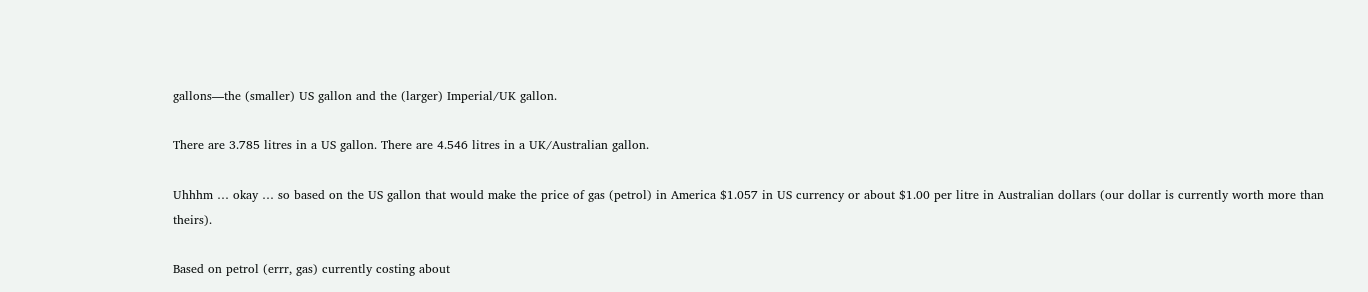gallons—the (smaller) US gallon and the (larger) Imperial/UK gallon.

There are 3.785 litres in a US gallon. There are 4.546 litres in a UK/Australian gallon.

Uhhhm … okay … so based on the US gallon that would make the price of gas (petrol) in America $1.057 in US currency or about $1.00 per litre in Australian dollars (our dollar is currently worth more than theirs).

Based on petrol (errr, gas) currently costing about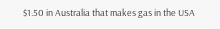$1.50 in Australia that makes gas in the USA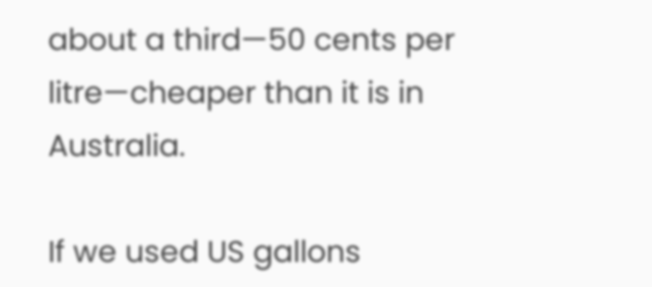about a third—50 cents per litre—cheaper than it is in Australia.

If we used US gallons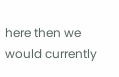here then we would currently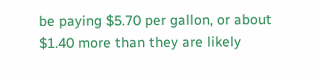be paying $5.70 per gallon, or about $1.40 more than they are likely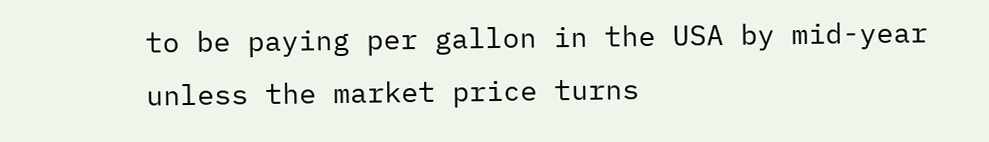to be paying per gallon in the USA by mid-year unless the market price turns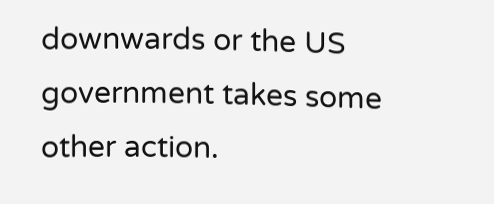downwards or the US government takes some other action.